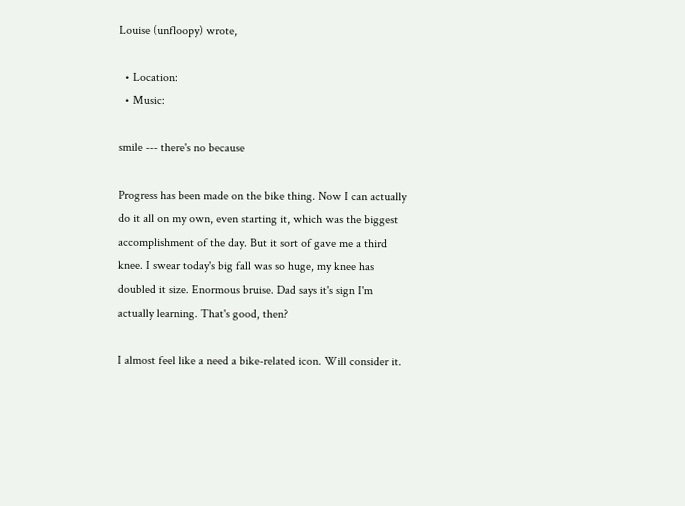Louise (unfloopy) wrote,

  • Location:
  • Music:

smile --- there's no because

Progress has been made on the bike thing. Now I can actually do it all on my own, even starting it, which was the biggest accomplishment of the day. But it sort of gave me a third knee. I swear today's big fall was so huge, my knee has doubled it size. Enormous bruise. Dad says it's sign I'm actually learning. That's good, then?

I almost feel like a need a bike-related icon. Will consider it.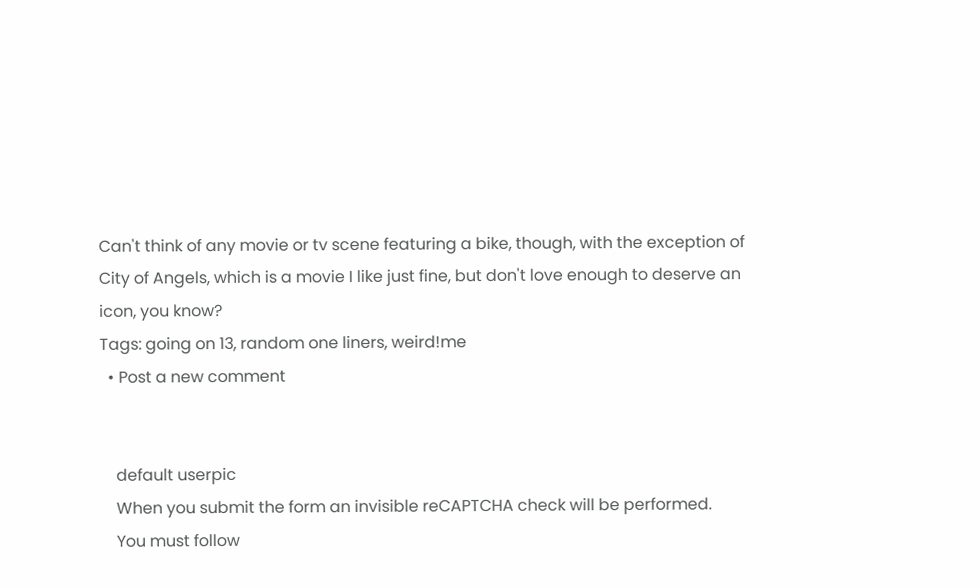Can't think of any movie or tv scene featuring a bike, though, with the exception of City of Angels, which is a movie I like just fine, but don't love enough to deserve an icon, you know?
Tags: going on 13, random one liners, weird!me
  • Post a new comment


    default userpic
    When you submit the form an invisible reCAPTCHA check will be performed.
    You must follow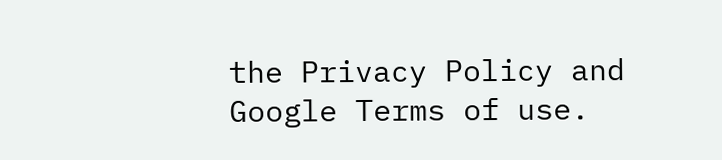the Privacy Policy and Google Terms of use.